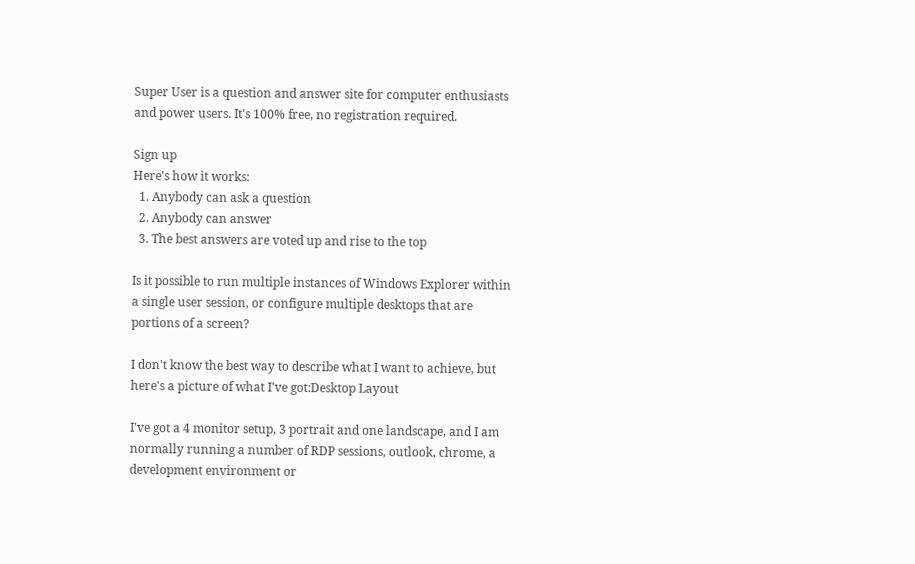Super User is a question and answer site for computer enthusiasts and power users. It's 100% free, no registration required.

Sign up
Here's how it works:
  1. Anybody can ask a question
  2. Anybody can answer
  3. The best answers are voted up and rise to the top

Is it possible to run multiple instances of Windows Explorer within a single user session, or configure multiple desktops that are portions of a screen?

I don't know the best way to describe what I want to achieve, but here's a picture of what I've got:Desktop Layout

I've got a 4 monitor setup, 3 portrait and one landscape, and I am normally running a number of RDP sessions, outlook, chrome, a development environment or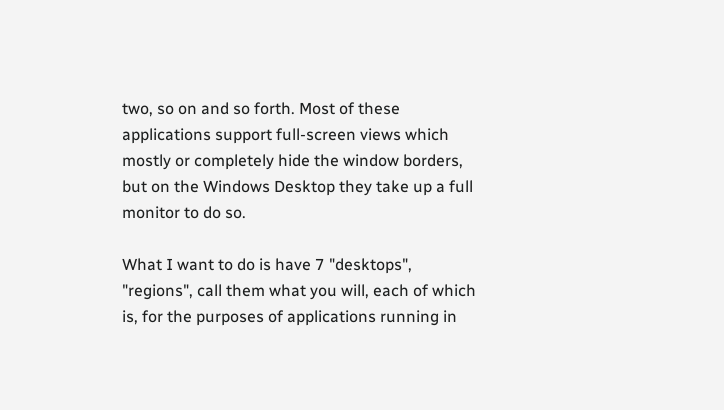two, so on and so forth. Most of these applications support full-screen views which mostly or completely hide the window borders, but on the Windows Desktop they take up a full monitor to do so.

What I want to do is have 7 "desktops", "regions", call them what you will, each of which is, for the purposes of applications running in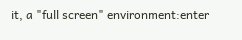it, a "full screen" environment:enter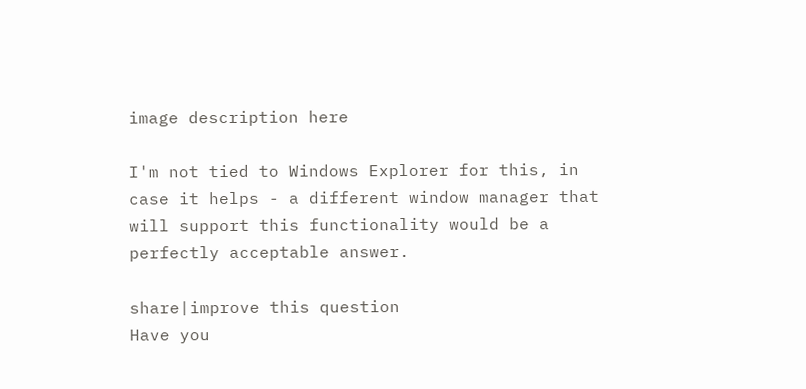image description here

I'm not tied to Windows Explorer for this, in case it helps - a different window manager that will support this functionality would be a perfectly acceptable answer.

share|improve this question
Have you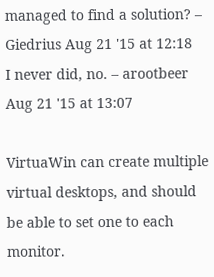managed to find a solution? – Giedrius Aug 21 '15 at 12:18
I never did, no. – arootbeer Aug 21 '15 at 13:07

VirtuaWin can create multiple virtual desktops, and should be able to set one to each monitor.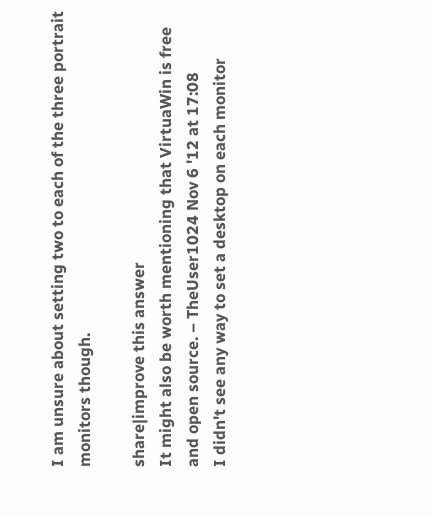I am unsure about setting two to each of the three portrait monitors though.

share|improve this answer
It might also be worth mentioning that VirtuaWin is free and open source. – TheUser1024 Nov 6 '12 at 17:08
I didn't see any way to set a desktop on each monitor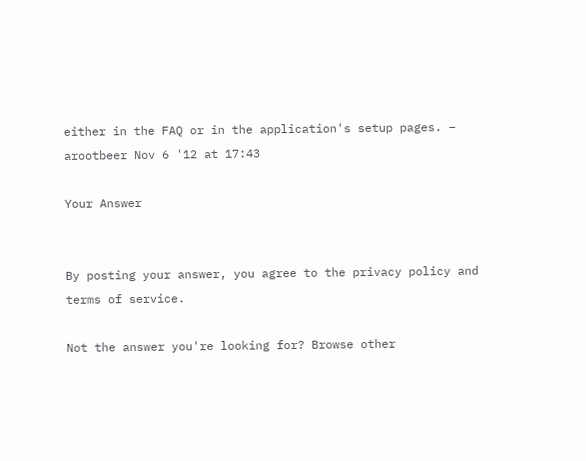either in the FAQ or in the application's setup pages. – arootbeer Nov 6 '12 at 17:43

Your Answer


By posting your answer, you agree to the privacy policy and terms of service.

Not the answer you're looking for? Browse other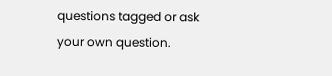questions tagged or ask your own question.